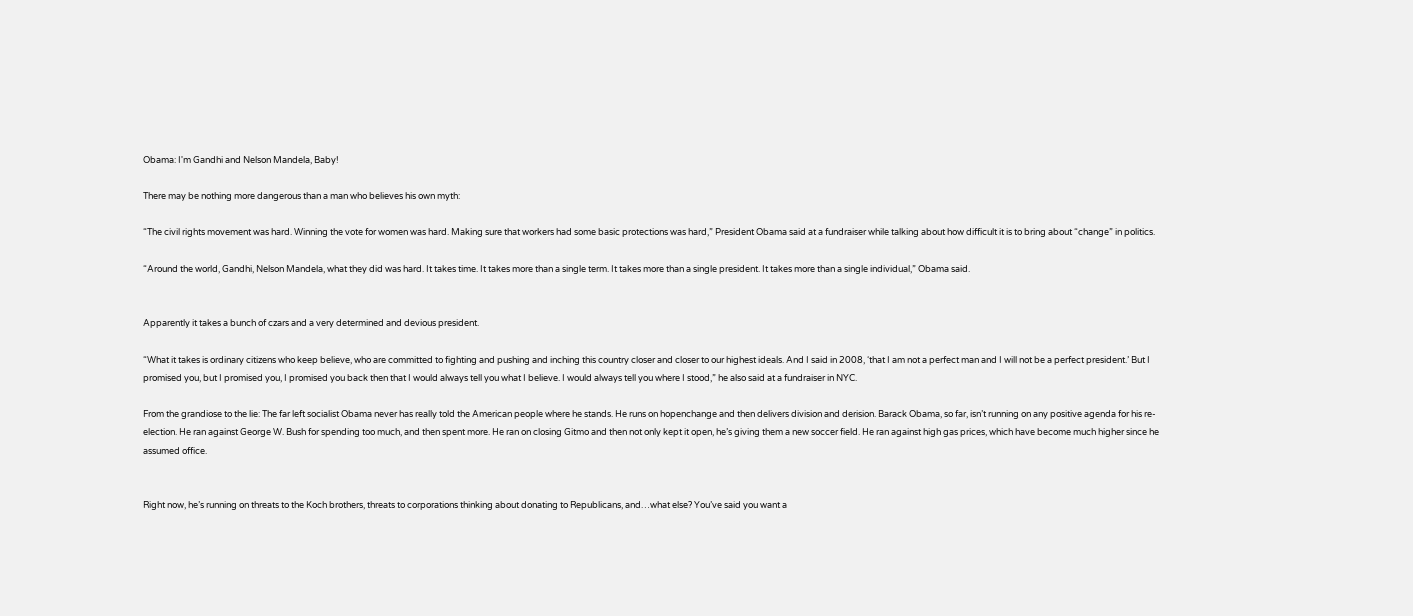Obama: I'm Gandhi and Nelson Mandela, Baby!

There may be nothing more dangerous than a man who believes his own myth:

“The civil rights movement was hard. Winning the vote for women was hard. Making sure that workers had some basic protections was hard,” President Obama said at a fundraiser while talking about how difficult it is to bring about “change” in politics.

“Around the world, Gandhi, Nelson Mandela, what they did was hard. It takes time. It takes more than a single term. It takes more than a single president. It takes more than a single individual,” Obama said.


Apparently it takes a bunch of czars and a very determined and devious president.

“What it takes is ordinary citizens who keep believe, who are committed to fighting and pushing and inching this country closer and closer to our highest ideals. And I said in 2008, ‘that I am not a perfect man and I will not be a perfect president.’ But I promised you, but I promised you, I promised you back then that I would always tell you what I believe. I would always tell you where I stood,” he also said at a fundraiser in NYC.

From the grandiose to the lie: The far left socialist Obama never has really told the American people where he stands. He runs on hopenchange and then delivers division and derision. Barack Obama, so far, isn’t running on any positive agenda for his re-election. He ran against George W. Bush for spending too much, and then spent more. He ran on closing Gitmo and then not only kept it open, he’s giving them a new soccer field. He ran against high gas prices, which have become much higher since he assumed office.


Right now, he’s running on threats to the Koch brothers, threats to corporations thinking about donating to Republicans, and…what else? You’ve said you want a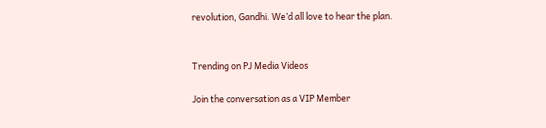revolution, Gandhi. We’d all love to hear the plan.


Trending on PJ Media Videos

Join the conversation as a VIP Member